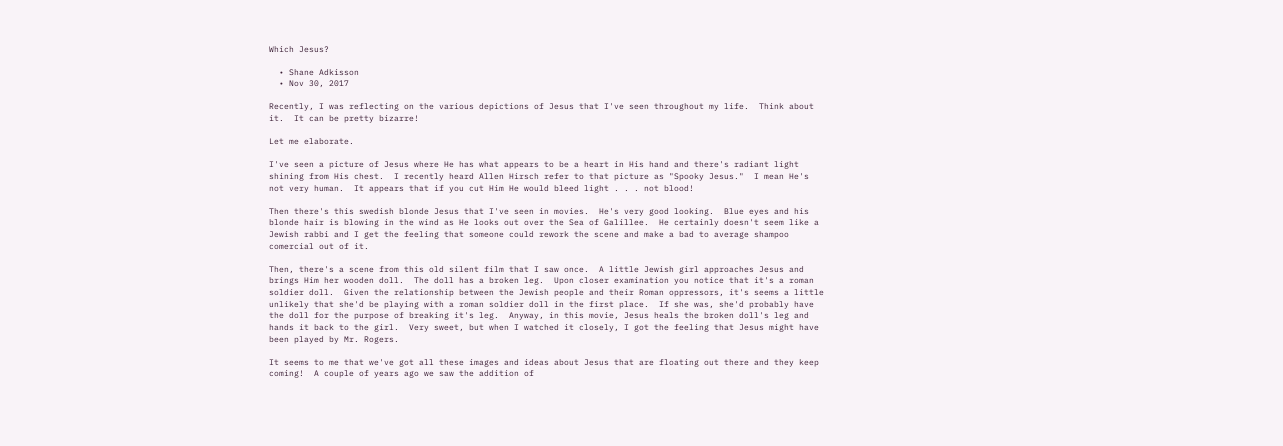Which Jesus?

  • Shane Adkisson
  • Nov 30, 2017

Recently, I was reflecting on the various depictions of Jesus that I've seen throughout my life.  Think about it.  It can be pretty bizarre!

Let me elaborate.

I've seen a picture of Jesus where He has what appears to be a heart in His hand and there's radiant light shining from His chest.  I recently heard Allen Hirsch refer to that picture as "Spooky Jesus."  I mean He's not very human.  It appears that if you cut Him He would bleed light . . . not blood!

Then there's this swedish blonde Jesus that I've seen in movies.  He's very good looking.  Blue eyes and his blonde hair is blowing in the wind as He looks out over the Sea of Galillee.  He certainly doesn't seem like a Jewish rabbi and I get the feeling that someone could rework the scene and make a bad to average shampoo comercial out of it.

Then, there's a scene from this old silent film that I saw once.  A little Jewish girl approaches Jesus and brings Him her wooden doll.  The doll has a broken leg.  Upon closer examination you notice that it's a roman soldier doll.  Given the relationship between the Jewish people and their Roman oppressors, it's seems a little unlikely that she'd be playing with a roman soldier doll in the first place.  If she was, she'd probably have the doll for the purpose of breaking it's leg.  Anyway, in this movie, Jesus heals the broken doll's leg and hands it back to the girl.  Very sweet, but when I watched it closely, I got the feeling that Jesus might have been played by Mr. Rogers.

It seems to me that we've got all these images and ideas about Jesus that are floating out there and they keep coming!  A couple of years ago we saw the addition of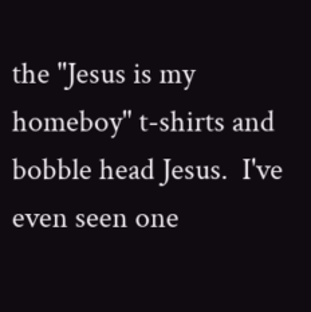the "Jesus is my homeboy" t-shirts and bobble head Jesus.  I've even seen one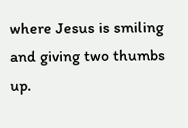where Jesus is smiling and giving two thumbs up.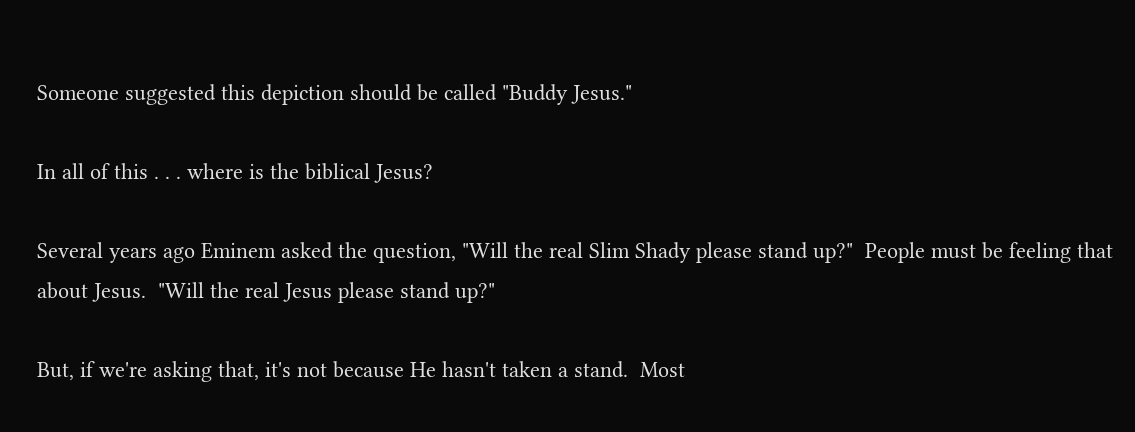Someone suggested this depiction should be called "Buddy Jesus."

In all of this . . . where is the biblical Jesus?

Several years ago Eminem asked the question, "Will the real Slim Shady please stand up?"  People must be feeling that about Jesus.  "Will the real Jesus please stand up?"

But, if we're asking that, it's not because He hasn't taken a stand.  Most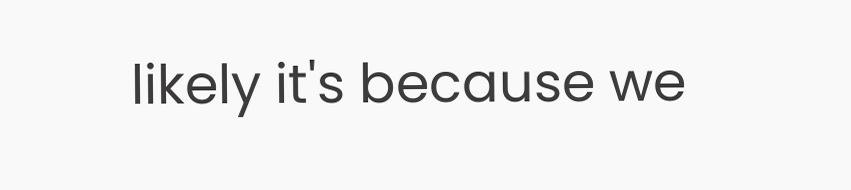likely it's because we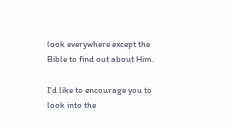look everywhere except the Bible to find out about Him.

I'd like to encourage you to look into the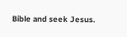Bible and seek Jesus.